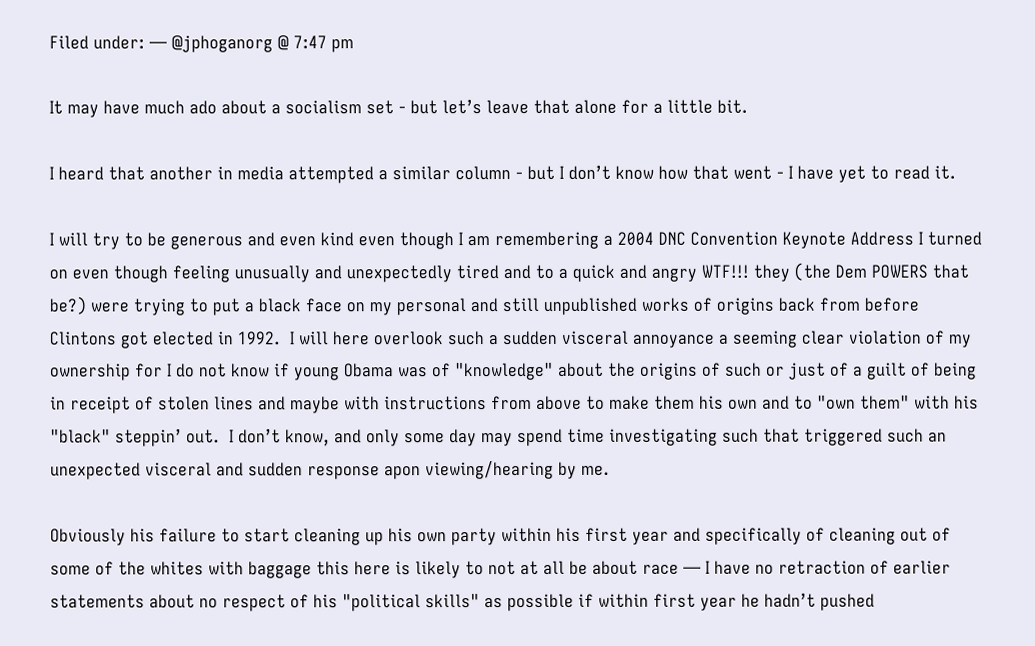Filed under: — @jphoganorg @ 7:47 pm

It may have much ado about a socialism set - but let’s leave that alone for a little bit.

I heard that another in media attempted a similar column - but I don’t know how that went - I have yet to read it.

I will try to be generous and even kind even though I am remembering a 2004 DNC Convention Keynote Address I turned on even though feeling unusually and unexpectedly tired and to a quick and angry WTF!!! they (the Dem POWERS that be?) were trying to put a black face on my personal and still unpublished works of origins back from before Clintons got elected in 1992.  I will here overlook such a sudden visceral annoyance a seeming clear violation of my ownership for I do not know if young Obama was of "knowledge" about the origins of such or just of a guilt of being in receipt of stolen lines and maybe with instructions from above to make them his own and to "own them" with his "black" steppin’ out.  I don’t know, and only some day may spend time investigating such that triggered such an unexpected visceral and sudden response apon viewing/hearing by me.

Obviously his failure to start cleaning up his own party within his first year and specifically of cleaning out of some of the whites with baggage this here is likely to not at all be about race — I have no retraction of earlier statements about no respect of his "political skills" as possible if within first year he hadn’t pushed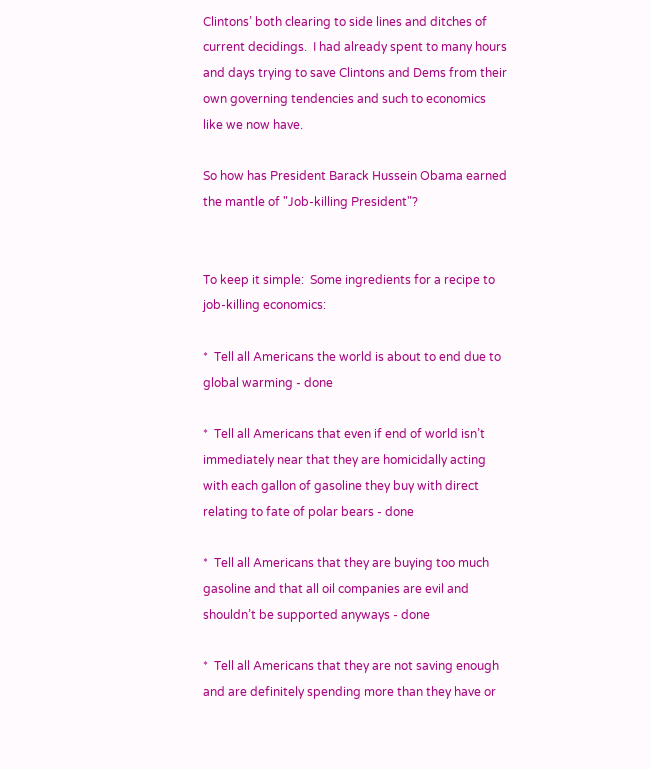Clintons’ both clearing to side lines and ditches of current decidings.  I had already spent to many hours and days trying to save Clintons and Dems from their own governing tendencies and such to economics like we now have.

So how has President Barack Hussein Obama earned the mantle of "Job-killing President"?


To keep it simple:  Some ingredients for a recipe to job-killing economics:

*  Tell all Americans the world is about to end due to global warming - done

*  Tell all Americans that even if end of world isn’t immediately near that they are homicidally acting with each gallon of gasoline they buy with direct relating to fate of polar bears - done

*  Tell all Americans that they are buying too much gasoline and that all oil companies are evil and shouldn’t be supported anyways - done

*  Tell all Americans that they are not saving enough and are definitely spending more than they have or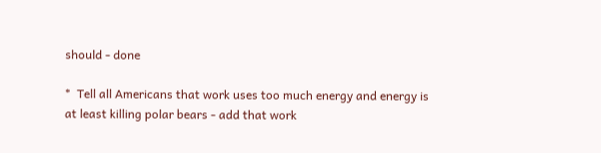should - done

*  Tell all Americans that work uses too much energy and energy is at least killing polar bears - add that work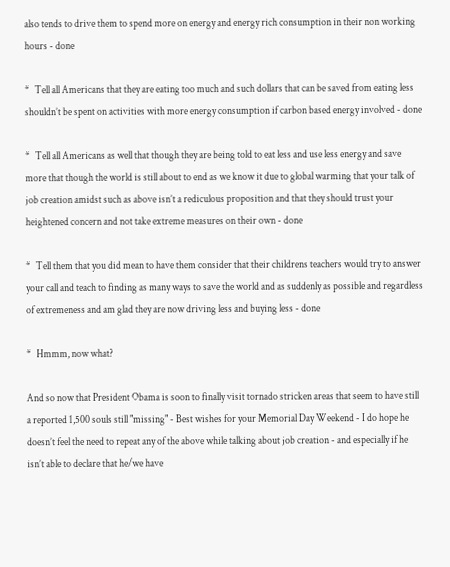also tends to drive them to spend more on energy and energy rich consumption in their non working hours - done

*   Tell all Americans that they are eating too much and such dollars that can be saved from eating less shouldn’t be spent on activities with more energy consumption if carbon based energy involved - done

*   Tell all Americans as well that though they are being told to eat less and use less energy and save more that though the world is still about to end as we know it due to global warming that your talk of job creation amidst such as above isn’t a rediculous proposition and that they should trust your heightened concern and not take extreme measures on their own - done

*   Tell them that you did mean to have them consider that their childrens teachers would try to answer your call and teach to finding as many ways to save the world and as suddenly as possible and regardless of extremeness and am glad they are now driving less and buying less - done

*   Hmmm, now what?

And so now that President Obama is soon to finally visit tornado stricken areas that seem to have still a reported 1,500 souls still "missing" - Best wishes for your Memorial Day Weekend - I do hope he doesn’t feel the need to repeat any of the above while talking about job creation - and especially if he isn’t able to declare that he/we have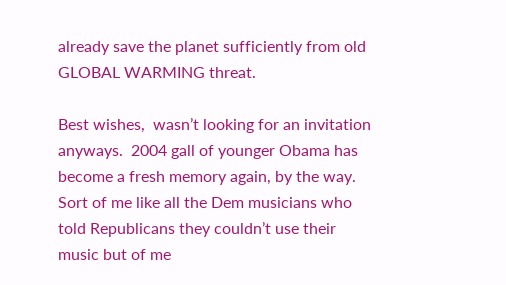already save the planet sufficiently from old GLOBAL WARMING threat.

Best wishes,  wasn’t looking for an invitation anyways.  2004 gall of younger Obama has become a fresh memory again, by the way.  Sort of me like all the Dem musicians who told Republicans they couldn’t use their music but of me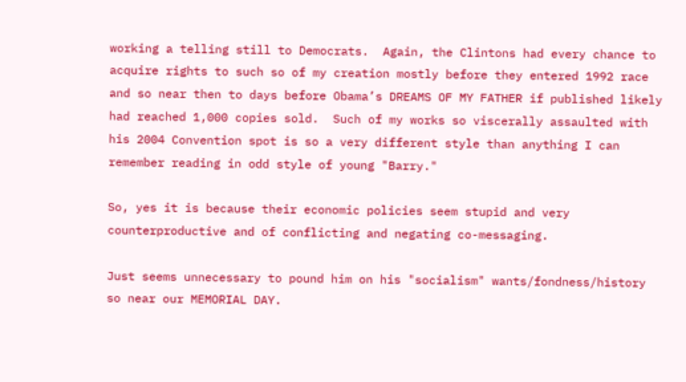working a telling still to Democrats.  Again, the Clintons had every chance to acquire rights to such so of my creation mostly before they entered 1992 race and so near then to days before Obama’s DREAMS OF MY FATHER if published likely had reached 1,000 copies sold.  Such of my works so viscerally assaulted with his 2004 Convention spot is so a very different style than anything I can remember reading in odd style of young "Barry."

So, yes it is because their economic policies seem stupid and very counterproductive and of conflicting and negating co-messaging.

Just seems unnecessary to pound him on his "socialism" wants/fondness/history so near our MEMORIAL DAY.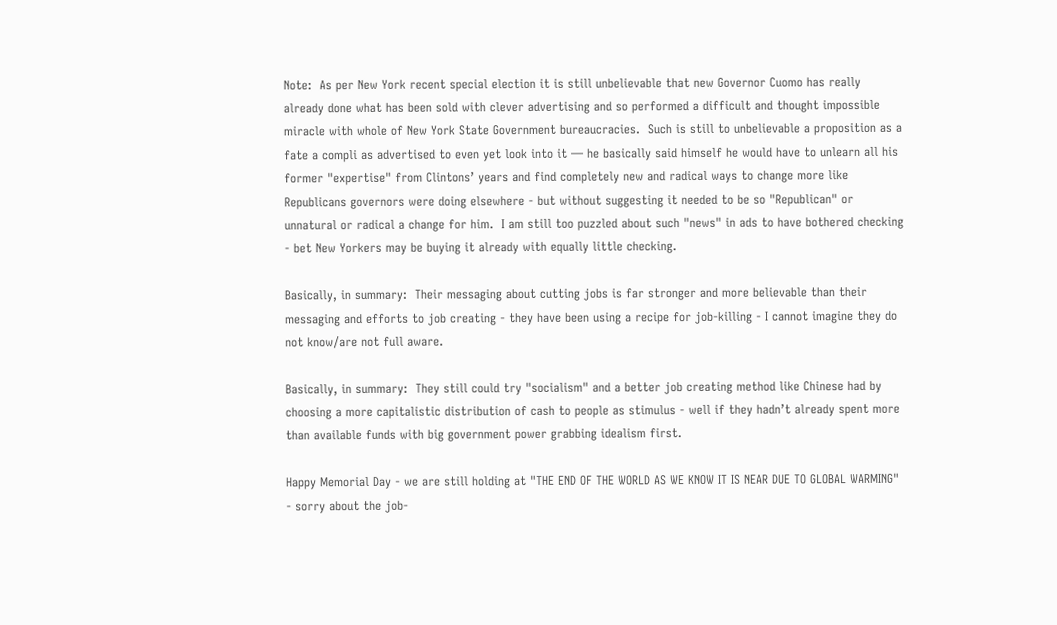Note:  As per New York recent special election it is still unbelievable that new Governor Cuomo has really already done what has been sold with clever advertising and so performed a difficult and thought impossible miracle with whole of New York State Government bureaucracies.  Such is still to unbelievable a proposition as a fate a compli as advertised to even yet look into it — he basically said himself he would have to unlearn all his former "expertise" from Clintons’ years and find completely new and radical ways to change more like Republicans governors were doing elsewhere - but without suggesting it needed to be so "Republican" or unnatural or radical a change for him.  I am still too puzzled about such "news" in ads to have bothered checking - bet New Yorkers may be buying it already with equally little checking.

Basically, in summary:  Their messaging about cutting jobs is far stronger and more believable than their messaging and efforts to job creating - they have been using a recipe for job-killing - I cannot imagine they do not know/are not full aware.

Basically, in summary:  They still could try "socialism" and a better job creating method like Chinese had by choosing a more capitalistic distribution of cash to people as stimulus - well if they hadn’t already spent more than available funds with big government power grabbing idealism first.

Happy Memorial Day - we are still holding at "THE END OF THE WORLD AS WE KNOW IT IS NEAR DUE TO GLOBAL WARMING" - sorry about the job-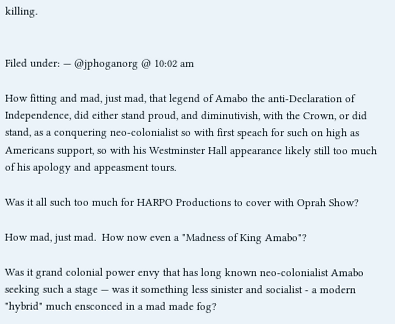killing.


Filed under: — @jphoganorg @ 10:02 am

How fitting and mad, just mad, that legend of Amabo the anti-Declaration of Independence, did either stand proud, and diminutivish, with the Crown, or did stand, as a conquering neo-colonialist so with first speach for such on high as Americans support, so with his Westminster Hall appearance likely still too much of his apology and appeasment tours.

Was it all such too much for HARPO Productions to cover with Oprah Show?

How mad, just mad.  How now even a "Madness of King Amabo"?

Was it grand colonial power envy that has long known neo-colonialist Amabo seeking such a stage — was it something less sinister and socialist - a modern "hybrid" much ensconced in a mad made fog?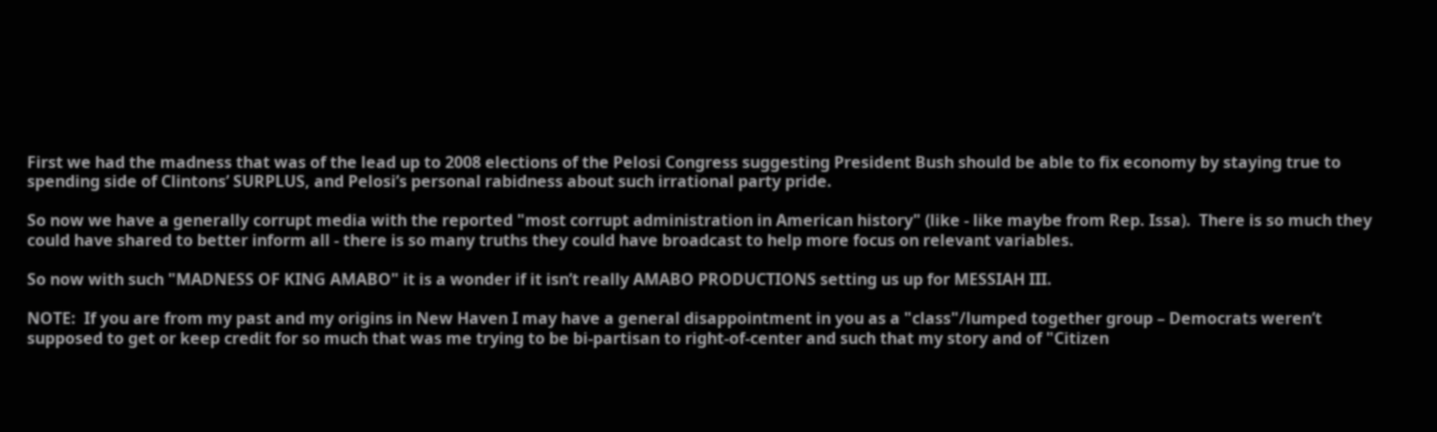First we had the madness that was of the lead up to 2008 elections of the Pelosi Congress suggesting President Bush should be able to fix economy by staying true to spending side of Clintons’ SURPLUS, and Pelosi’s personal rabidness about such irrational party pride.

So now we have a generally corrupt media with the reported "most corrupt administration in American history" (like - like maybe from Rep. Issa).  There is so much they could have shared to better inform all - there is so many truths they could have broadcast to help more focus on relevant variables.

So now with such "MADNESS OF KING AMABO" it is a wonder if it isn’t really AMABO PRODUCTIONS setting us up for MESSIAH III.

NOTE:  If you are from my past and my origins in New Haven I may have a general disappointment in you as a "class"/lumped together group – Democrats weren’t supposed to get or keep credit for so much that was me trying to be bi-partisan to right-of-center and such that my story and of "Citizen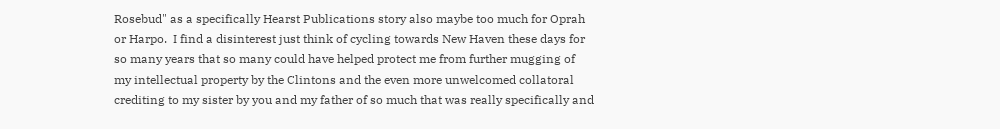Rosebud" as a specifically Hearst Publications story also maybe too much for Oprah or Harpo.  I find a disinterest just think of cycling towards New Haven these days for so many years that so many could have helped protect me from further mugging of my intellectual property by the Clintons and the even more unwelcomed collatoral crediting to my sister by you and my father of so much that was really specifically and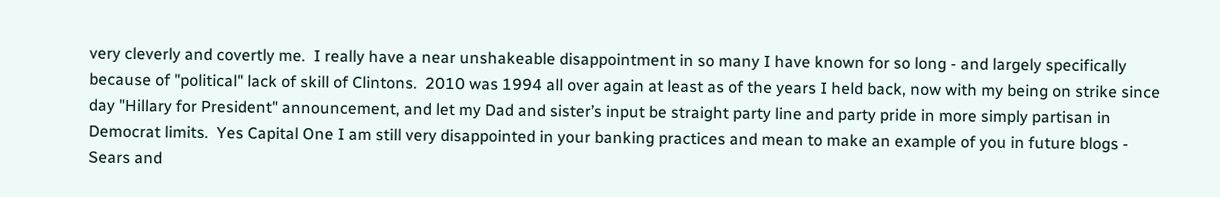very cleverly and covertly me.  I really have a near unshakeable disappointment in so many I have known for so long - and largely specifically because of "political" lack of skill of Clintons.  2010 was 1994 all over again at least as of the years I held back, now with my being on strike since day "Hillary for President" announcement, and let my Dad and sister’s input be straight party line and party pride in more simply partisan in Democrat limits.  Yes Capital One I am still very disappointed in your banking practices and mean to make an example of you in future blogs - Sears and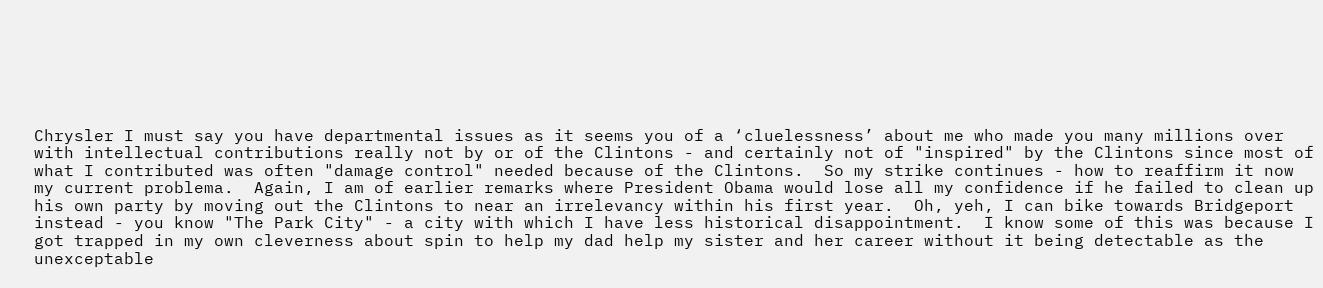Chrysler I must say you have departmental issues as it seems you of a ‘cluelessness’ about me who made you many millions over with intellectual contributions really not by or of the Clintons - and certainly not of "inspired" by the Clintons since most of what I contributed was often "damage control" needed because of the Clintons.  So my strike continues - how to reaffirm it now my current problema.  Again, I am of earlier remarks where President Obama would lose all my confidence if he failed to clean up his own party by moving out the Clintons to near an irrelevancy within his first year.  Oh, yeh, I can bike towards Bridgeport instead - you know "The Park City" - a city with which I have less historical disappointment.  I know some of this was because I got trapped in my own cleverness about spin to help my dad help my sister and her career without it being detectable as the unexceptable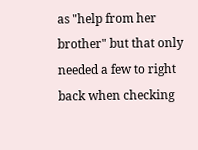as "help from her brother" but that only needed a few to right back when checking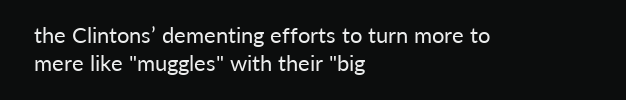the Clintons’ dementing efforts to turn more to mere like "muggles" with their "big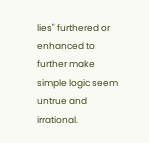lies" furthered or enhanced to further make simple logic seem untrue and irrational.